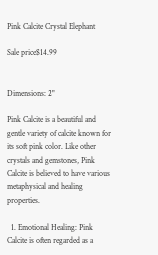Pink Calcite Crystal Elephant

Sale price$14.99


Dimensions: 2"

Pink Calcite is a beautiful and gentle variety of calcite known for its soft pink color. Like other crystals and gemstones, Pink Calcite is believed to have various metaphysical and healing properties.

  1. Emotional Healing: Pink Calcite is often regarded as a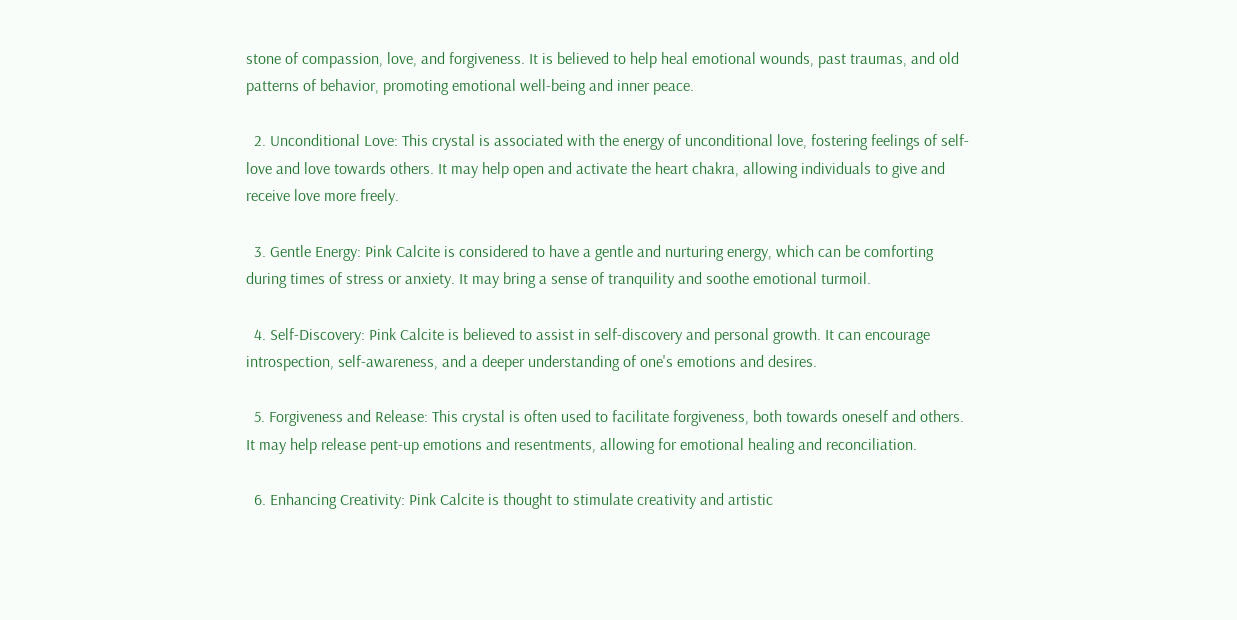stone of compassion, love, and forgiveness. It is believed to help heal emotional wounds, past traumas, and old patterns of behavior, promoting emotional well-being and inner peace.

  2. Unconditional Love: This crystal is associated with the energy of unconditional love, fostering feelings of self-love and love towards others. It may help open and activate the heart chakra, allowing individuals to give and receive love more freely.

  3. Gentle Energy: Pink Calcite is considered to have a gentle and nurturing energy, which can be comforting during times of stress or anxiety. It may bring a sense of tranquility and soothe emotional turmoil.

  4. Self-Discovery: Pink Calcite is believed to assist in self-discovery and personal growth. It can encourage introspection, self-awareness, and a deeper understanding of one's emotions and desires.

  5. Forgiveness and Release: This crystal is often used to facilitate forgiveness, both towards oneself and others. It may help release pent-up emotions and resentments, allowing for emotional healing and reconciliation.

  6. Enhancing Creativity: Pink Calcite is thought to stimulate creativity and artistic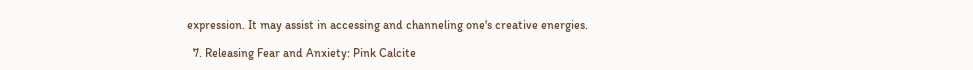expression. It may assist in accessing and channeling one's creative energies.

  7. Releasing Fear and Anxiety: Pink Calcite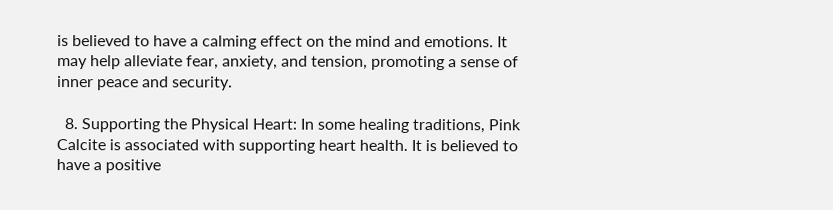is believed to have a calming effect on the mind and emotions. It may help alleviate fear, anxiety, and tension, promoting a sense of inner peace and security.

  8. Supporting the Physical Heart: In some healing traditions, Pink Calcite is associated with supporting heart health. It is believed to have a positive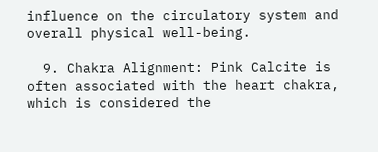influence on the circulatory system and overall physical well-being.

  9. Chakra Alignment: Pink Calcite is often associated with the heart chakra, which is considered the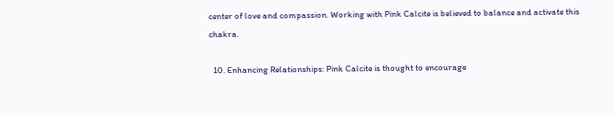center of love and compassion. Working with Pink Calcite is believed to balance and activate this chakra.

  10. Enhancing Relationships: Pink Calcite is thought to encourage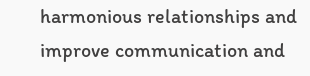harmonious relationships and improve communication and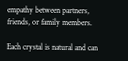empathy between partners, friends, or family members.

Each crystal is natural and can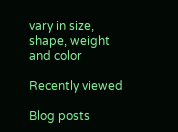vary in size, shape, weight and color

Recently viewed

Blog posts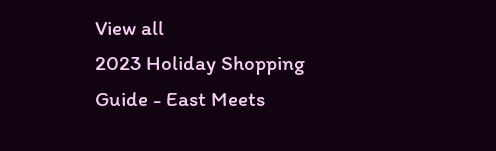View all
2023 Holiday Shopping Guide - East Meets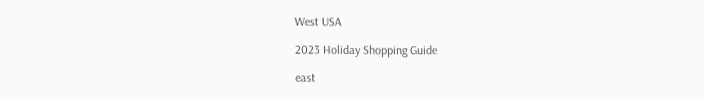West USA

2023 Holiday Shopping Guide

east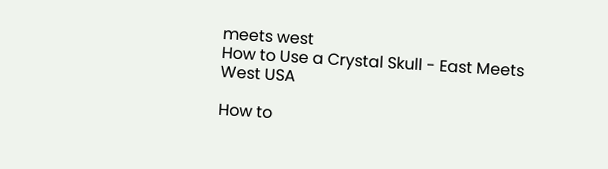meets west
How to Use a Crystal Skull - East Meets West USA

How to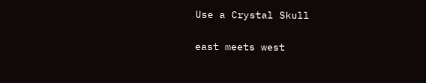Use a Crystal Skull

east meets west